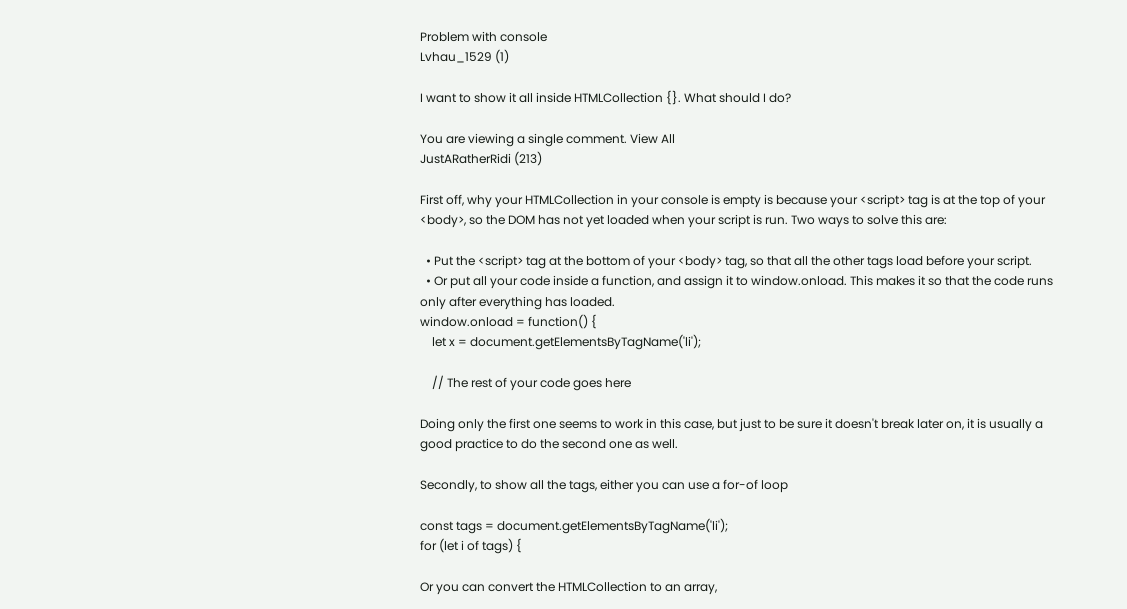Problem with console
Lvhau_1529 (1)

I want to show it all inside HTMLCollection {}. What should I do?

You are viewing a single comment. View All
JustARatherRidi (213)

First off, why your HTMLCollection in your console is empty is because your <script> tag is at the top of your <body>, so the DOM has not yet loaded when your script is run. Two ways to solve this are:

  • Put the <script> tag at the bottom of your <body> tag, so that all the other tags load before your script.
  • Or put all your code inside a function, and assign it to window.onload. This makes it so that the code runs only after everything has loaded.
window.onload = function() {
    let x = document.getElementsByTagName('li');

    // The rest of your code goes here

Doing only the first one seems to work in this case, but just to be sure it doesn't break later on, it is usually a good practice to do the second one as well.

Secondly, to show all the tags, either you can use a for-of loop

const tags = document.getElementsByTagName('li');
for (let i of tags) {

Or you can convert the HTMLCollection to an array,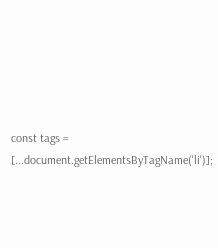const tags = [...document.getElementsByTagName('li')];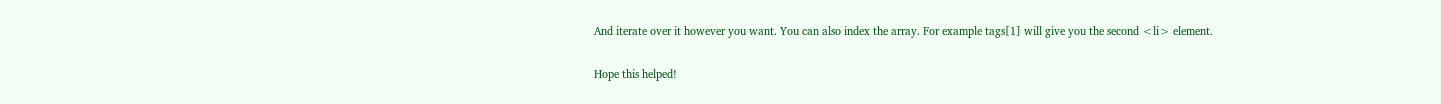And iterate over it however you want. You can also index the array. For example tags[1] will give you the second <li> element.

Hope this helped!